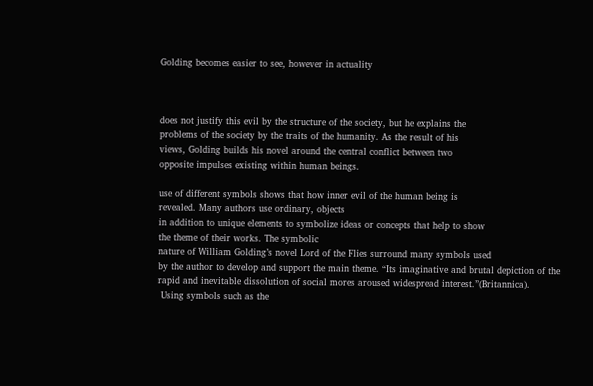Golding becomes easier to see, however in actuality



does not justify this evil by the structure of the society, but he explains the
problems of the society by the traits of the humanity. As the result of his
views, Golding builds his novel around the central conflict between two
opposite impulses existing within human beings.

use of different symbols shows that how inner evil of the human being is
revealed. Many authors use ordinary, objects
in addition to unique elements to symbolize ideas or concepts that help to show
the theme of their works. The symbolic
nature of William Golding’s novel Lord of the Flies surround many symbols used
by the author to develop and support the main theme. “Its imaginative and brutal depiction of the
rapid and inevitable dissolution of social mores aroused widespread interest.”(Britannica).
 Using symbols such as the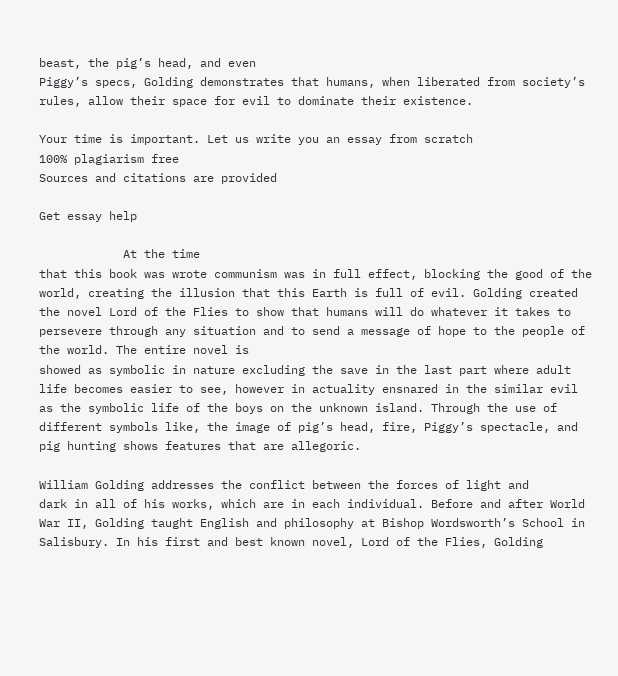beast, the pig’s head, and even
Piggy’s specs, Golding demonstrates that humans, when liberated from society’s
rules, allow their space for evil to dominate their existence.

Your time is important. Let us write you an essay from scratch
100% plagiarism free
Sources and citations are provided

Get essay help

            At the time
that this book was wrote communism was in full effect, blocking the good of the
world, creating the illusion that this Earth is full of evil. Golding created
the novel Lord of the Flies to show that humans will do whatever it takes to
persevere through any situation and to send a message of hope to the people of
the world. The entire novel is
showed as symbolic in nature excluding the save in the last part where adult
life becomes easier to see, however in actuality ensnared in the similar evil
as the symbolic life of the boys on the unknown island. Through the use of
different symbols like, the image of pig’s head, fire, Piggy’s spectacle, and
pig hunting shows features that are allegoric.

William Golding addresses the conflict between the forces of light and
dark in all of his works, which are in each individual. Before and after World
War II, Golding taught English and philosophy at Bishop Wordsworth’s School in
Salisbury. In his first and best known novel, Lord of the Flies, Golding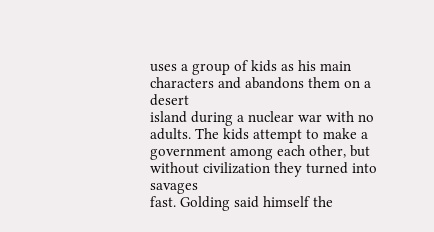uses a group of kids as his main characters and abandons them on a desert
island during a nuclear war with no adults. The kids attempt to make a
government among each other, but without civilization they turned into savages
fast. Golding said himself the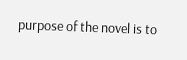purpose of the novel is to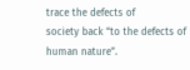trace the defects of
society back “to the defects of human nature”.